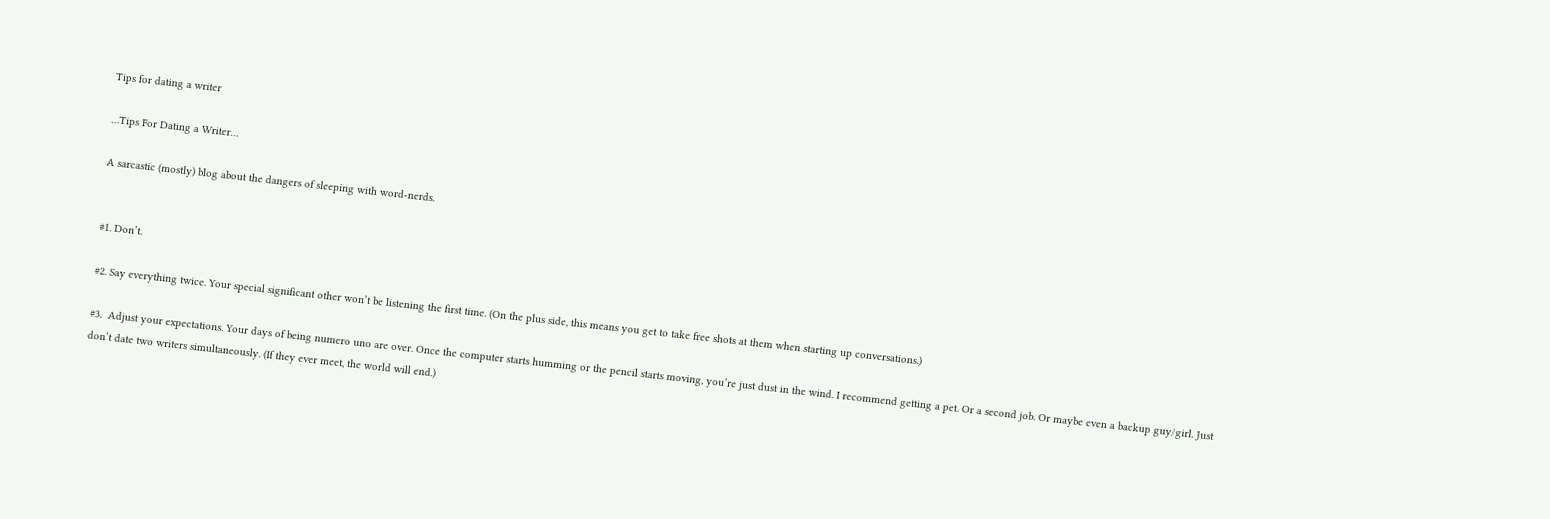Tips for dating a writer

…Tips For Dating a Writer…

A sarcastic (mostly) blog about the dangers of sleeping with word-nerds.


#1. Don’t.

#2. Say everything twice. Your special significant other won’t be listening the first time. (On the plus side, this means you get to take free shots at them when starting up conversations.)

#3.  Adjust your expectations. Your days of being numero uno are over. Once the computer starts humming or the pencil starts moving, you’re just dust in the wind. I recommend getting a pet. Or a second job. Or maybe even a backup guy/girl. Just don’t date two writers simultaneously. (If they ever meet, the world will end.)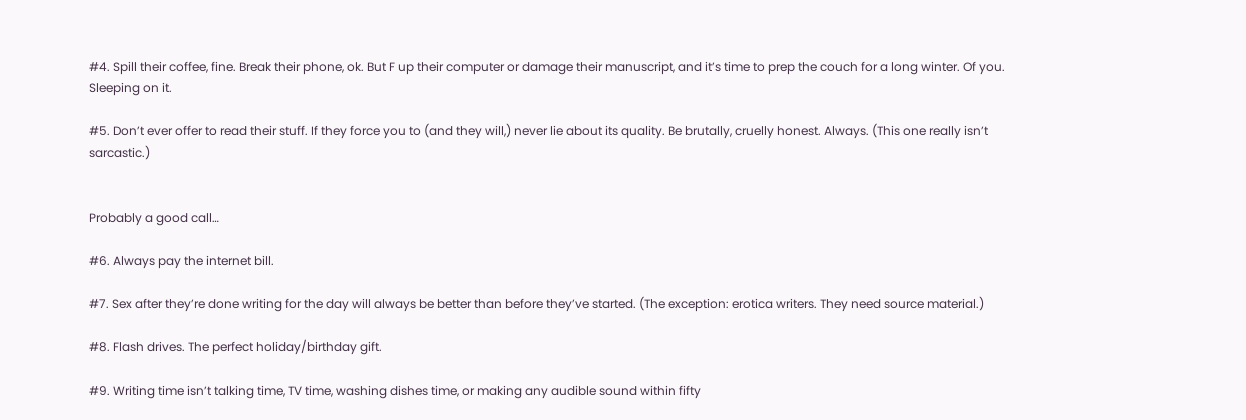#4. Spill their coffee, fine. Break their phone, ok. But F up their computer or damage their manuscript, and it’s time to prep the couch for a long winter. Of you. Sleeping on it.

#5. Don’t ever offer to read their stuff. If they force you to (and they will,) never lie about its quality. Be brutally, cruelly honest. Always. (This one really isn’t sarcastic.)


Probably a good call…

#6. Always pay the internet bill.

#7. Sex after they’re done writing for the day will always be better than before they’ve started. (The exception: erotica writers. They need source material.)

#8. Flash drives. The perfect holiday/birthday gift.

#9. Writing time isn’t talking time, TV time, washing dishes time, or making any audible sound within fifty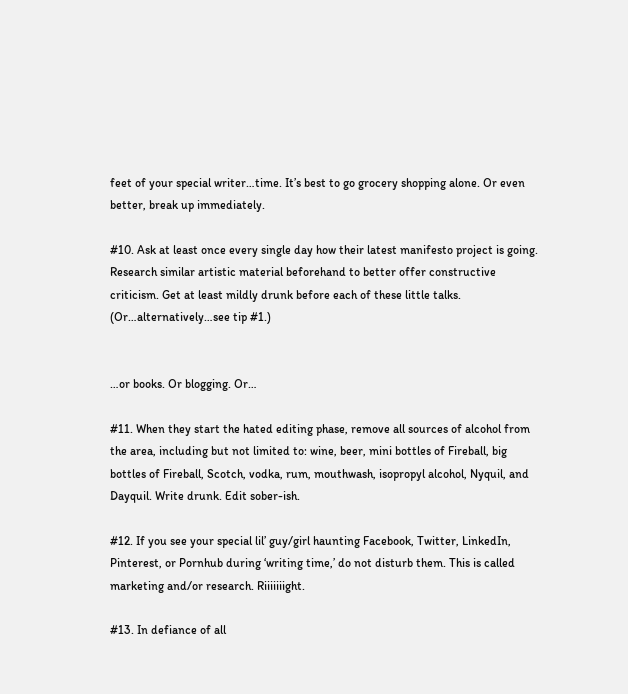feet of your special writer…time. It’s best to go grocery shopping alone. Or even better, break up immediately.

#10. Ask at least once every single day how their latest manifesto project is going. Research similar artistic material beforehand to better offer constructive criticism. Get at least mildly drunk before each of these little talks. (Or…alternatively…see tip #1.)


…or books. Or blogging. Or…

#11. When they start the hated editing phase, remove all sources of alcohol from the area, including but not limited to: wine, beer, mini bottles of Fireball, big bottles of Fireball, Scotch, vodka, rum, mouthwash, isopropyl alcohol, Nyquil, and Dayquil. Write drunk. Edit sober-ish.

#12. If you see your special lil’ guy/girl haunting Facebook, Twitter, LinkedIn, Pinterest, or Pornhub during ‘writing time,’ do not disturb them. This is called marketing and/or research. Riiiiiiight.

#13. In defiance of all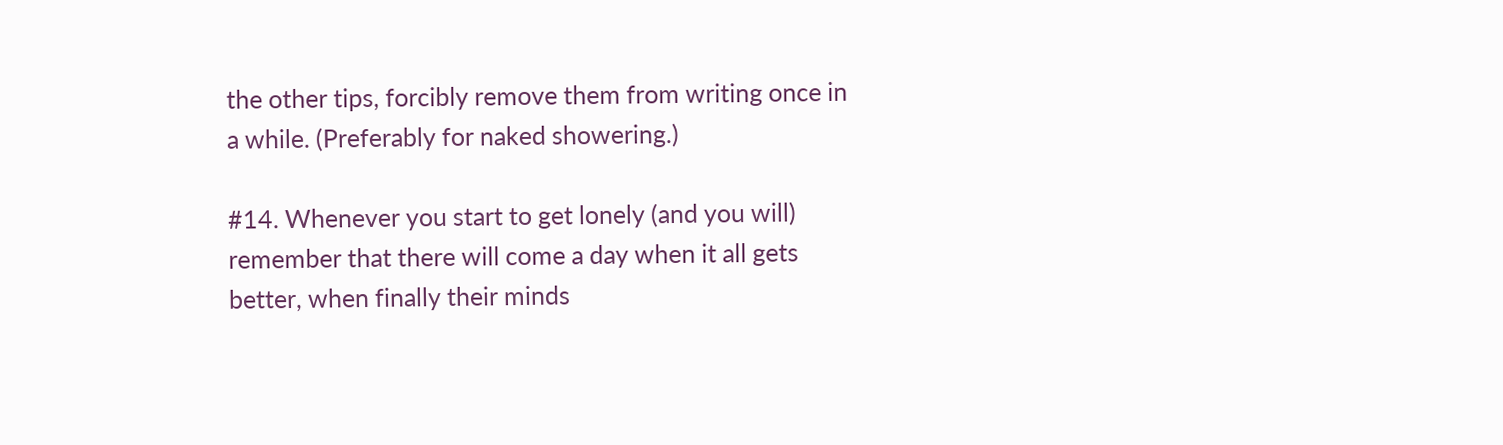the other tips, forcibly remove them from writing once in a while. (Preferably for naked showering.)

#14. Whenever you start to get lonely (and you will) remember that there will come a day when it all gets better, when finally their minds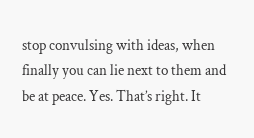stop convulsing with ideas, when finally you can lie next to them and be at peace. Yes. That’s right. It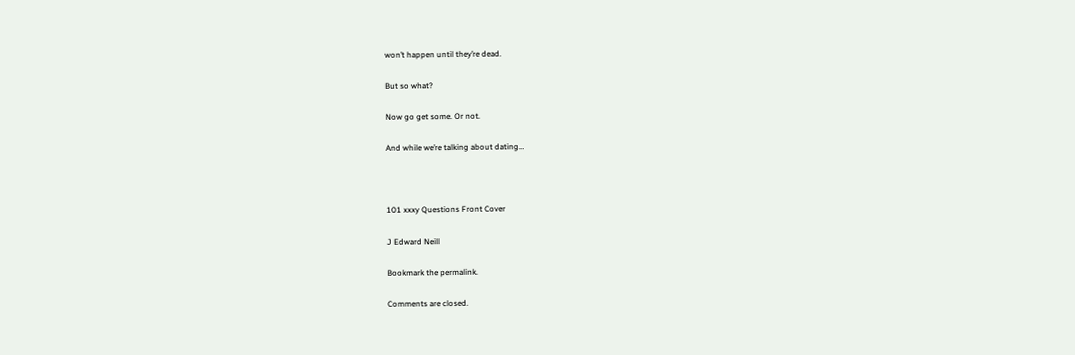won’t happen until they’re dead.

But so what?

Now go get some. Or not.

And while we’re talking about dating…



101 xxxy Questions Front Cover

J Edward Neill

Bookmark the permalink.

Comments are closed.